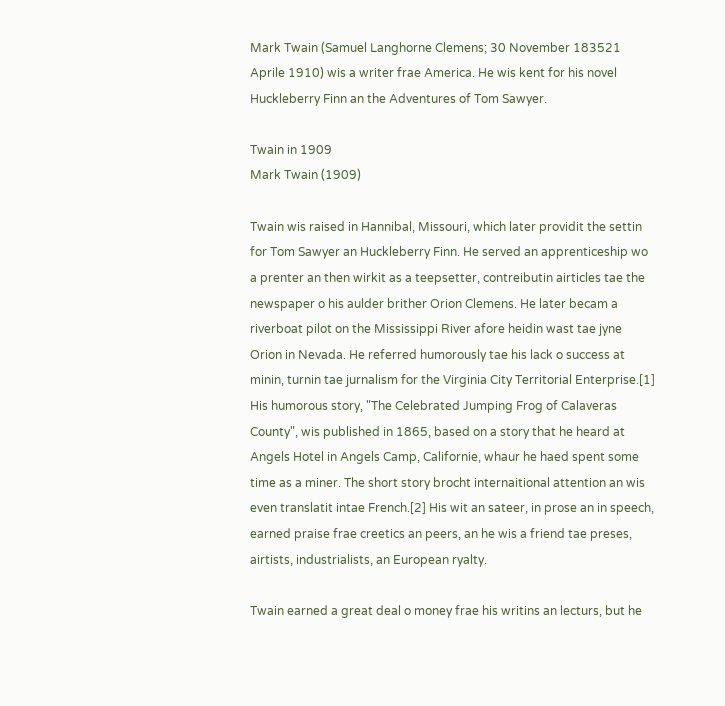Mark Twain (Samuel Langhorne Clemens; 30 November 183521 Aprile 1910) wis a writer frae America. He wis kent for his novel Huckleberry Finn an the Adventures of Tom Sawyer.

Twain in 1909
Mark Twain (1909)

Twain wis raised in Hannibal, Missouri, which later providit the settin for Tom Sawyer an Huckleberry Finn. He served an apprenticeship wo a prenter an then wirkit as a teepsetter, contreibutin airticles tae the newspaper o his aulder brither Orion Clemens. He later becam a riverboat pilot on the Mississippi River afore heidin wast tae jyne Orion in Nevada. He referred humorously tae his lack o success at minin, turnin tae jurnalism for the Virginia City Territorial Enterprise.[1] His humorous story, "The Celebrated Jumping Frog of Calaveras County", wis published in 1865, based on a story that he heard at Angels Hotel in Angels Camp, Californie, whaur he haed spent some time as a miner. The short story brocht internaitional attention an wis even translatit intae French.[2] His wit an sateer, in prose an in speech, earned praise frae creetics an peers, an he wis a friend tae preses, airtists, industrialists, an European ryalty.

Twain earned a great deal o money frae his writins an lecturs, but he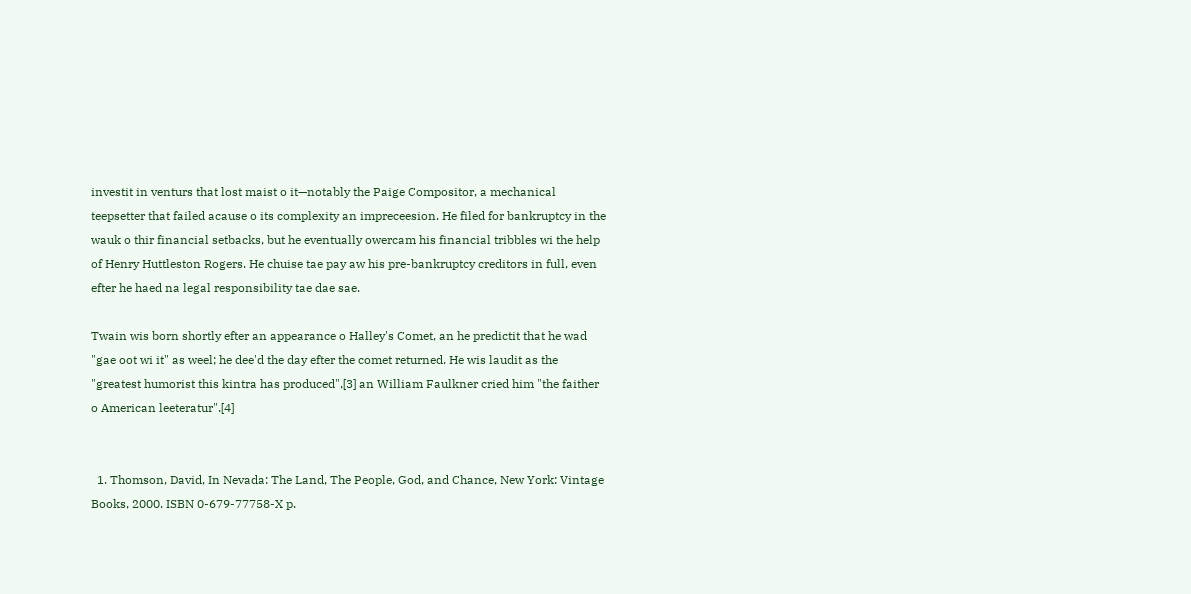investit in venturs that lost maist o it—notably the Paige Compositor, a mechanical teepsetter that failed acause o its complexity an impreceesion. He filed for bankruptcy in the wauk o thir financial setbacks, but he eventually owercam his financial tribbles wi the help of Henry Huttleston Rogers. He chuise tae pay aw his pre-bankruptcy creditors in full, even efter he haed na legal responsibility tae dae sae.

Twain wis born shortly efter an appearance o Halley's Comet, an he predictit that he wad "gae oot wi it" as weel; he dee'd the day efter the comet returned. He wis laudit as the "greatest humorist this kintra has produced",[3] an William Faulkner cried him "the faither o American leeteratur".[4]


  1. Thomson, David, In Nevada: The Land, The People, God, and Chance, New York: Vintage Books, 2000. ISBN 0-679-77758-X p.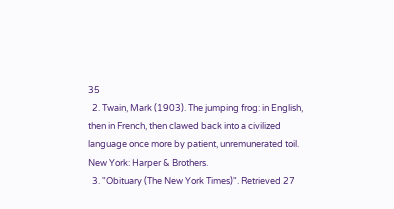35
  2. Twain, Mark (1903). The jumping frog: in English, then in French, then clawed back into a civilized language once more by patient, unremunerated toil. New York: Harper & Brothers.
  3. "Obituary (The New York Times)". Retrieved 27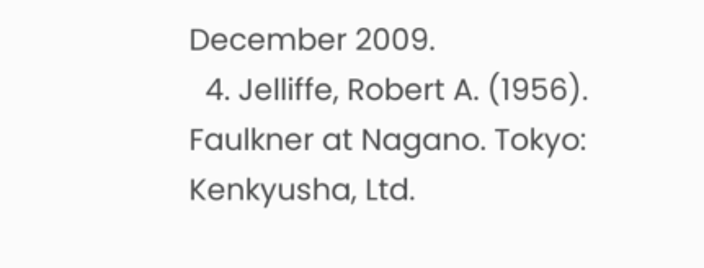December 2009.
  4. Jelliffe, Robert A. (1956). Faulkner at Nagano. Tokyo: Kenkyusha, Ltd.